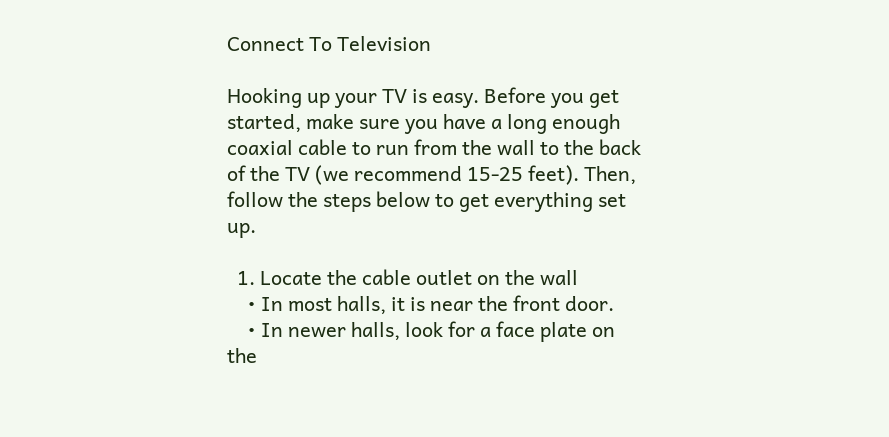Connect To Television

Hooking up your TV is easy. Before you get started, make sure you have a long enough coaxial cable to run from the wall to the back of the TV (we recommend 15-25 feet). Then, follow the steps below to get everything set up.

  1. Locate the cable outlet on the wall
    • In most halls, it is near the front door.
    • In newer halls, look for a face plate on the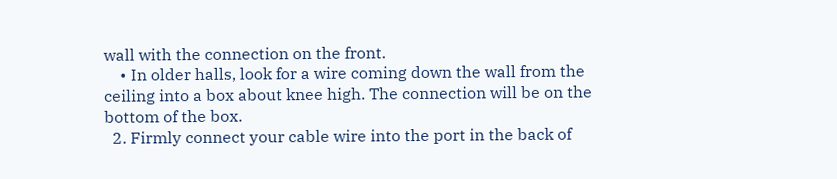wall with the connection on the front.
    • In older halls, look for a wire coming down the wall from the ceiling into a box about knee high. The connection will be on the bottom of the box.
  2. Firmly connect your cable wire into the port in the back of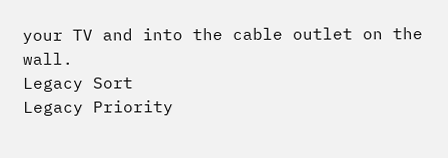your TV and into the cable outlet on the wall.
Legacy Sort
Legacy Priority